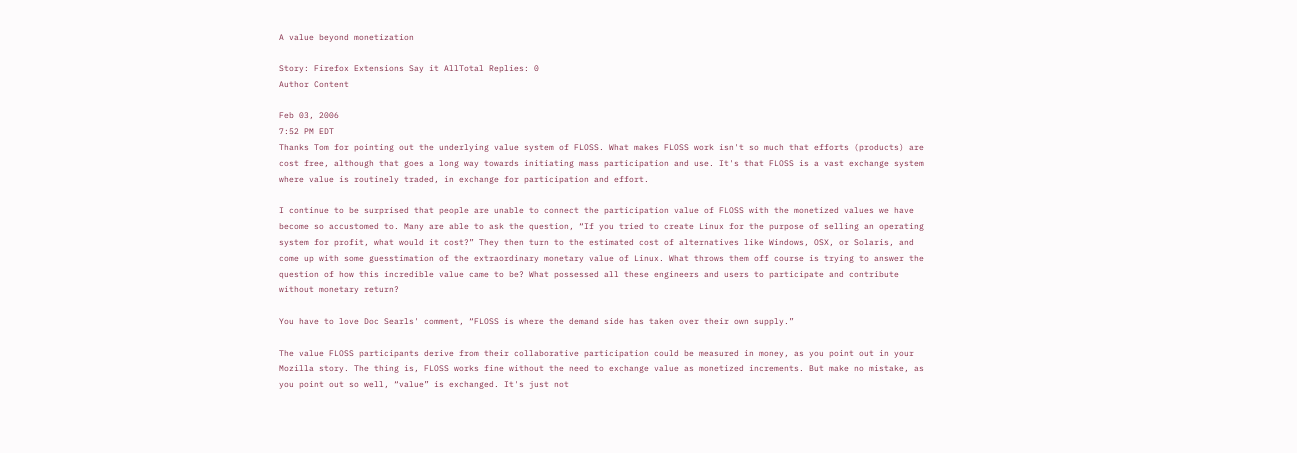A value beyond monetization

Story: Firefox Extensions Say it AllTotal Replies: 0
Author Content

Feb 03, 2006
7:52 PM EDT
Thanks Tom for pointing out the underlying value system of FLOSS. What makes FLOSS work isn't so much that efforts (products) are cost free, although that goes a long way towards initiating mass participation and use. It's that FLOSS is a vast exchange system where value is routinely traded, in exchange for participation and effort.

I continue to be surprised that people are unable to connect the participation value of FLOSS with the monetized values we have become so accustomed to. Many are able to ask the question, “If you tried to create Linux for the purpose of selling an operating system for profit, what would it cost?” They then turn to the estimated cost of alternatives like Windows, OSX, or Solaris, and come up with some guesstimation of the extraordinary monetary value of Linux. What throws them off course is trying to answer the question of how this incredible value came to be? What possessed all these engineers and users to participate and contribute without monetary return?

You have to love Doc Searls' comment, “FLOSS is where the demand side has taken over their own supply.”

The value FLOSS participants derive from their collaborative participation could be measured in money, as you point out in your Mozilla story. The thing is, FLOSS works fine without the need to exchange value as monetized increments. But make no mistake, as you point out so well, “value” is exchanged. It's just not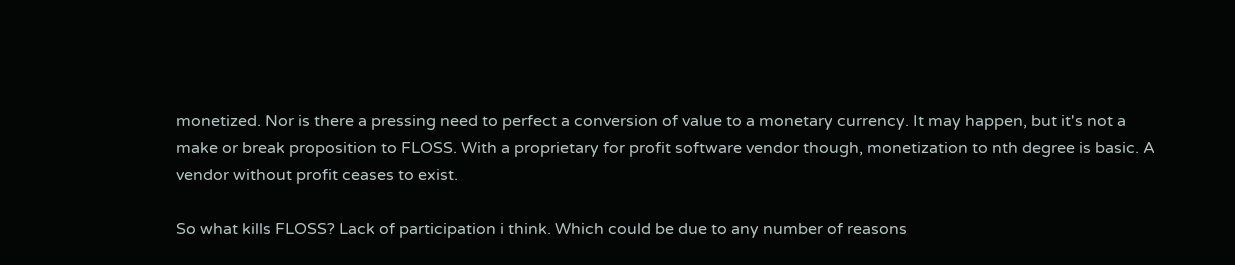monetized. Nor is there a pressing need to perfect a conversion of value to a monetary currency. It may happen, but it's not a make or break proposition to FLOSS. With a proprietary for profit software vendor though, monetization to nth degree is basic. A vendor without profit ceases to exist.

So what kills FLOSS? Lack of participation i think. Which could be due to any number of reasons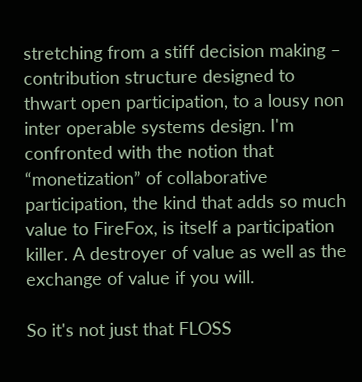stretching from a stiff decision making – contribution structure designed to thwart open participation, to a lousy non inter operable systems design. I'm confronted with the notion that “monetization” of collaborative participation, the kind that adds so much value to FireFox, is itself a participation killer. A destroyer of value as well as the exchange of value if you will.

So it's not just that FLOSS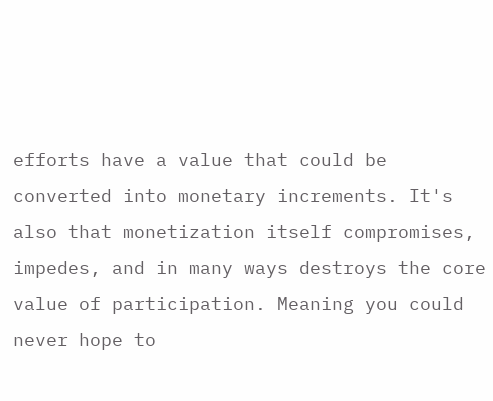efforts have a value that could be converted into monetary increments. It's also that monetization itself compromises, impedes, and in many ways destroys the core value of participation. Meaning you could never hope to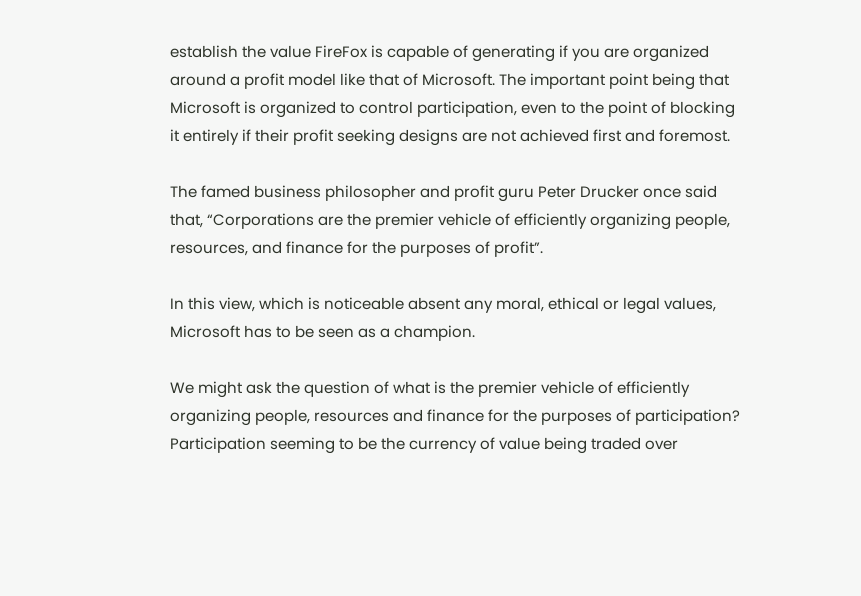establish the value FireFox is capable of generating if you are organized around a profit model like that of Microsoft. The important point being that Microsoft is organized to control participation, even to the point of blocking it entirely if their profit seeking designs are not achieved first and foremost.

The famed business philosopher and profit guru Peter Drucker once said that, “Corporations are the premier vehicle of efficiently organizing people, resources, and finance for the purposes of profit”.

In this view, which is noticeable absent any moral, ethical or legal values, Microsoft has to be seen as a champion.

We might ask the question of what is the premier vehicle of efficiently organizing people, resources and finance for the purposes of participation? Participation seeming to be the currency of value being traded over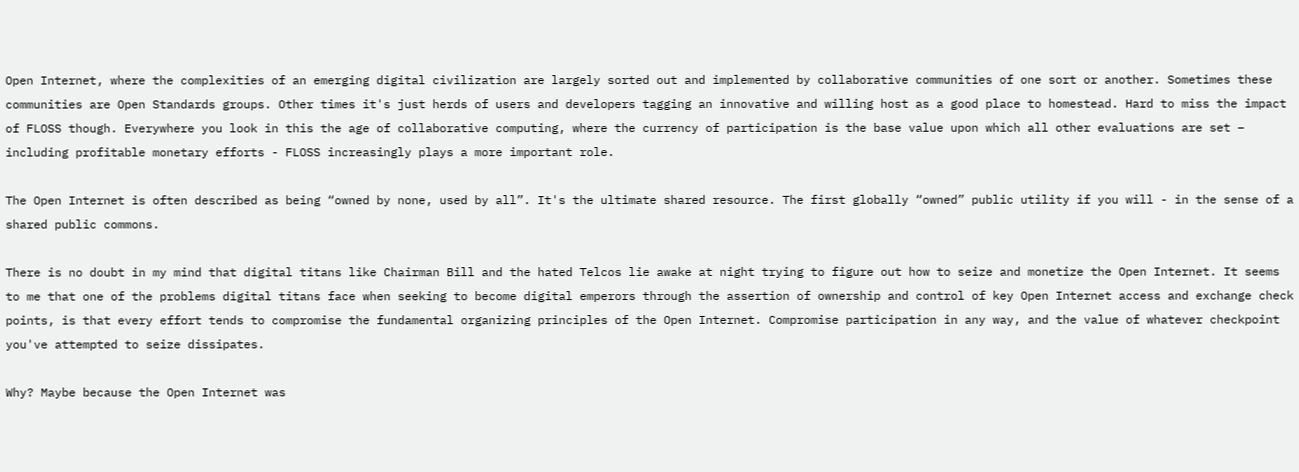Open Internet, where the complexities of an emerging digital civilization are largely sorted out and implemented by collaborative communities of one sort or another. Sometimes these communities are Open Standards groups. Other times it's just herds of users and developers tagging an innovative and willing host as a good place to homestead. Hard to miss the impact of FLOSS though. Everywhere you look in this the age of collaborative computing, where the currency of participation is the base value upon which all other evaluations are set – including profitable monetary efforts - FLOSS increasingly plays a more important role.

The Open Internet is often described as being “owned by none, used by all”. It's the ultimate shared resource. The first globally “owned” public utility if you will - in the sense of a shared public commons.

There is no doubt in my mind that digital titans like Chairman Bill and the hated Telcos lie awake at night trying to figure out how to seize and monetize the Open Internet. It seems to me that one of the problems digital titans face when seeking to become digital emperors through the assertion of ownership and control of key Open Internet access and exchange check points, is that every effort tends to compromise the fundamental organizing principles of the Open Internet. Compromise participation in any way, and the value of whatever checkpoint you've attempted to seize dissipates.

Why? Maybe because the Open Internet was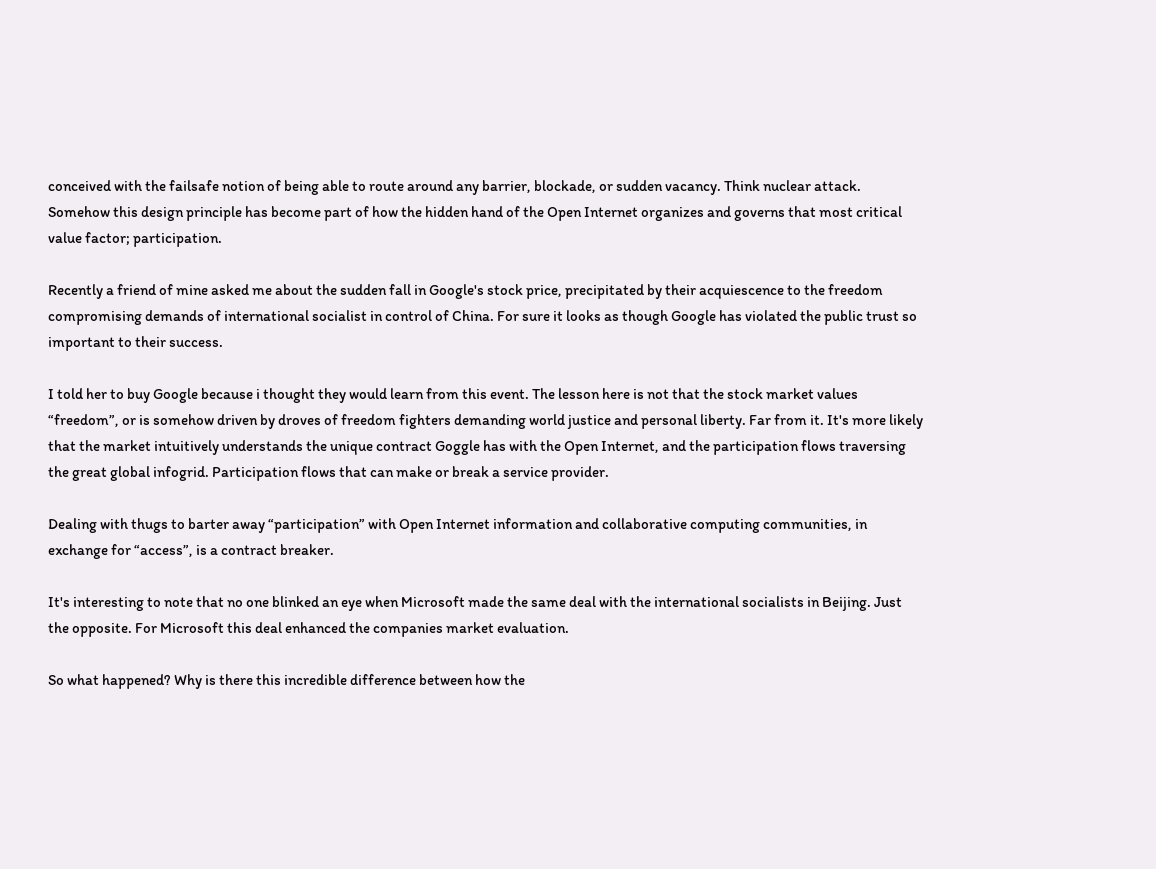conceived with the failsafe notion of being able to route around any barrier, blockade, or sudden vacancy. Think nuclear attack. Somehow this design principle has become part of how the hidden hand of the Open Internet organizes and governs that most critical value factor; participation.

Recently a friend of mine asked me about the sudden fall in Google's stock price, precipitated by their acquiescence to the freedom compromising demands of international socialist in control of China. For sure it looks as though Google has violated the public trust so important to their success.

I told her to buy Google because i thought they would learn from this event. The lesson here is not that the stock market values “freedom”, or is somehow driven by droves of freedom fighters demanding world justice and personal liberty. Far from it. It's more likely that the market intuitively understands the unique contract Goggle has with the Open Internet, and the participation flows traversing the great global infogrid. Participation flows that can make or break a service provider.

Dealing with thugs to barter away “participation” with Open Internet information and collaborative computing communities, in exchange for “access”, is a contract breaker.

It's interesting to note that no one blinked an eye when Microsoft made the same deal with the international socialists in Beijing. Just the opposite. For Microsoft this deal enhanced the companies market evaluation.

So what happened? Why is there this incredible difference between how the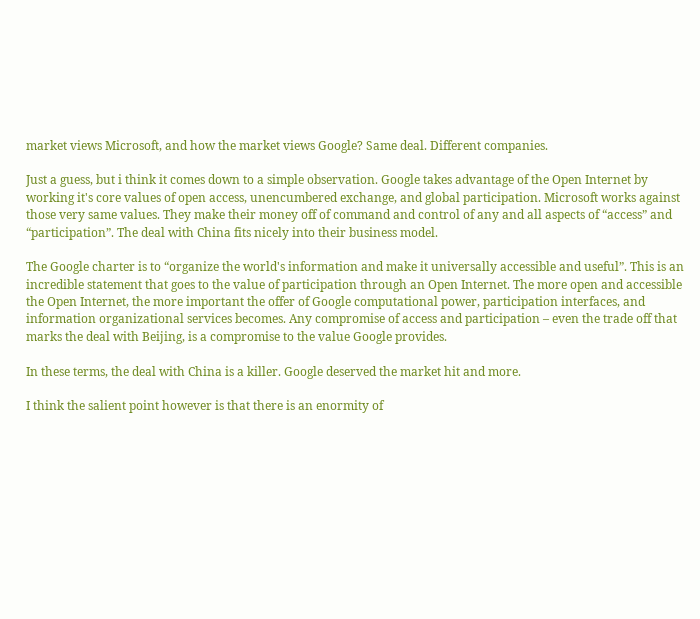market views Microsoft, and how the market views Google? Same deal. Different companies.

Just a guess, but i think it comes down to a simple observation. Google takes advantage of the Open Internet by working it's core values of open access, unencumbered exchange, and global participation. Microsoft works against those very same values. They make their money off of command and control of any and all aspects of “access” and “participation”. The deal with China fits nicely into their business model.

The Google charter is to “organize the world's information and make it universally accessible and useful”. This is an incredible statement that goes to the value of participation through an Open Internet. The more open and accessible the Open Internet, the more important the offer of Google computational power, participation interfaces, and information organizational services becomes. Any compromise of access and participation – even the trade off that marks the deal with Beijing, is a compromise to the value Google provides.

In these terms, the deal with China is a killer. Google deserved the market hit and more.

I think the salient point however is that there is an enormity of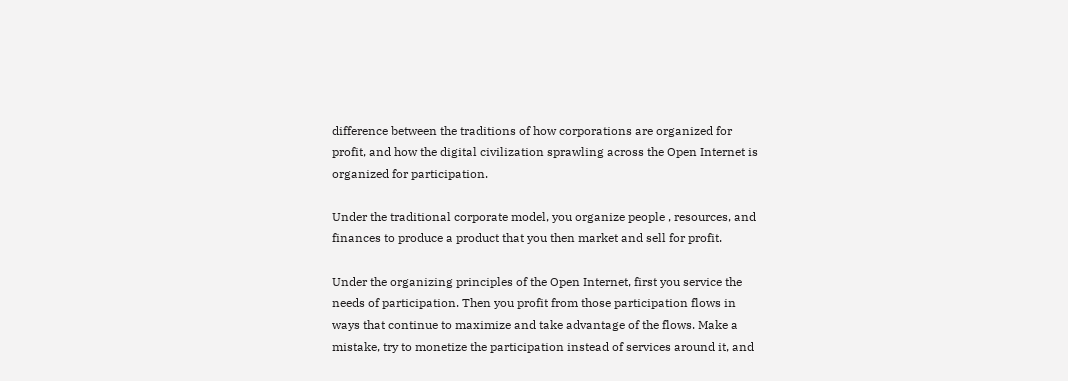difference between the traditions of how corporations are organized for profit, and how the digital civilization sprawling across the Open Internet is organized for participation.

Under the traditional corporate model, you organize people , resources, and finances to produce a product that you then market and sell for profit.

Under the organizing principles of the Open Internet, first you service the needs of participation. Then you profit from those participation flows in ways that continue to maximize and take advantage of the flows. Make a mistake, try to monetize the participation instead of services around it, and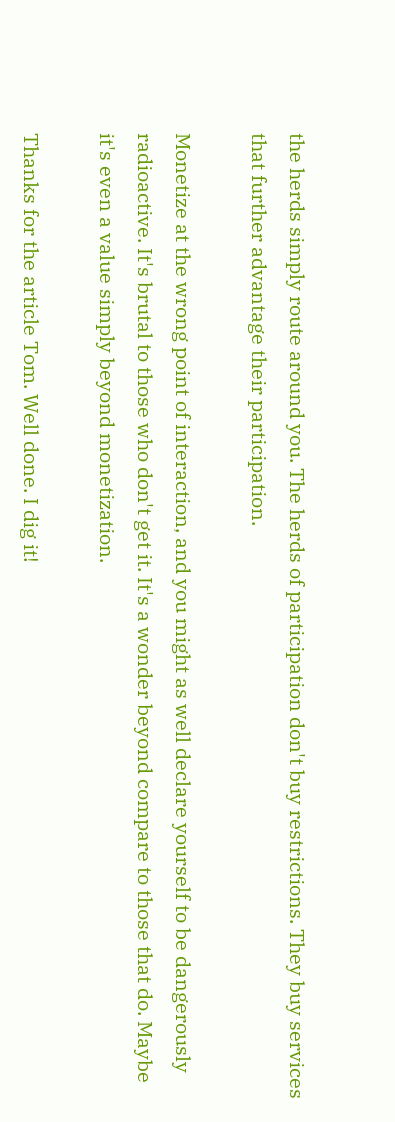the herds simply route around you. The herds of participation don't buy restrictions. They buy services that further advantage their participation.

Monetize at the wrong point of interaction, and you might as well declare yourself to be dangerously radioactive. It's brutal to those who don't get it. It's a wonder beyond compare to those that do. Maybe it's even a value simply beyond monetization.

Thanks for the article Tom. Well done. I dig it!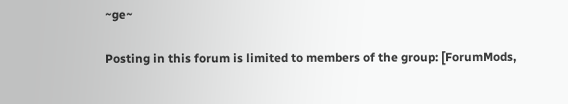~ge~

Posting in this forum is limited to members of the group: [ForumMods,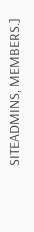SITEADMINS, MEMBERS.]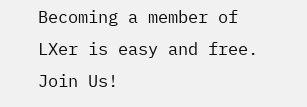Becoming a member of LXer is easy and free. Join Us!